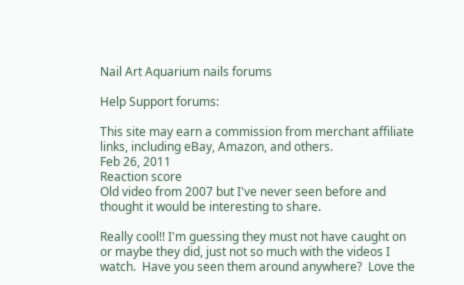Nail Art Aquarium nails forums

Help Support forums:

This site may earn a commission from merchant affiliate links, including eBay, Amazon, and others.
Feb 26, 2011
Reaction score
Old video from 2007 but I've never seen before and thought it would be interesting to share.

Really cool!! I'm guessing they must not have caught on or maybe they did, just not so much with the videos I watch.  Have you seen them around anywhere?  Love the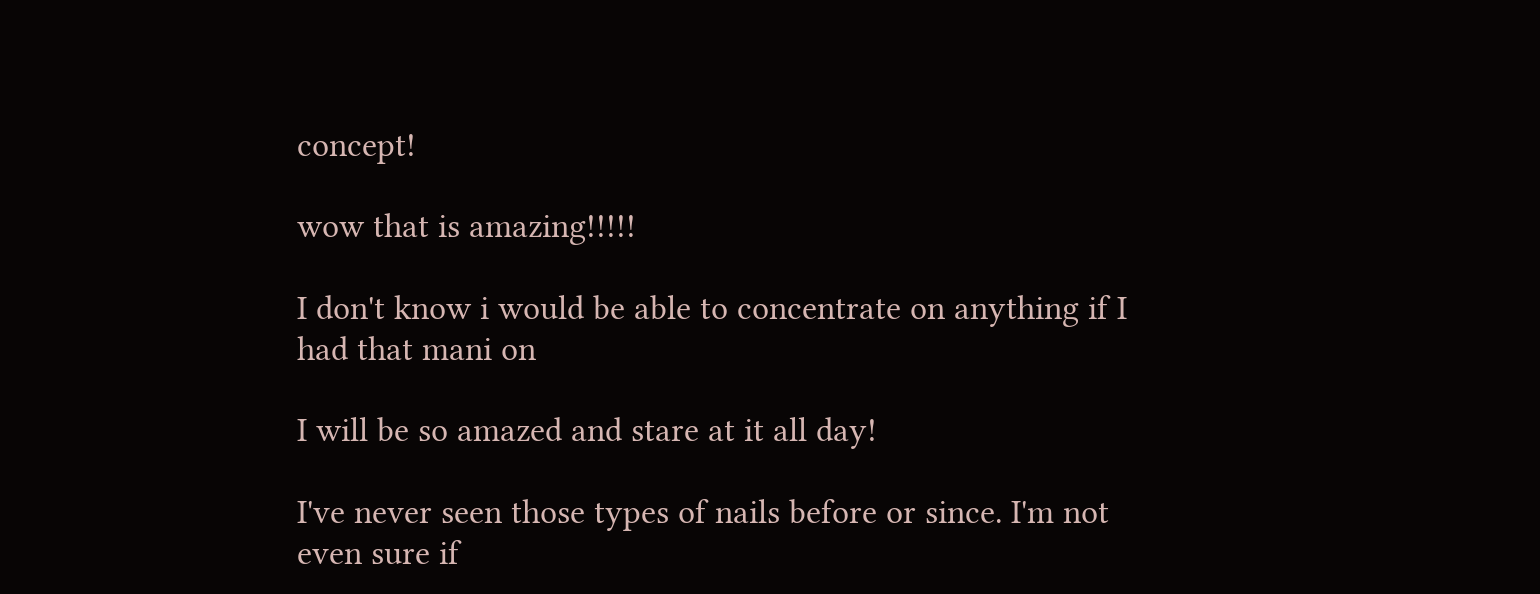concept!

wow that is amazing!!!!!

I don't know i would be able to concentrate on anything if I had that mani on

I will be so amazed and stare at it all day!

I've never seen those types of nails before or since. I'm not even sure if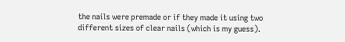the nails were premade or if they made it using two different sizes of clear nails (which is my guess).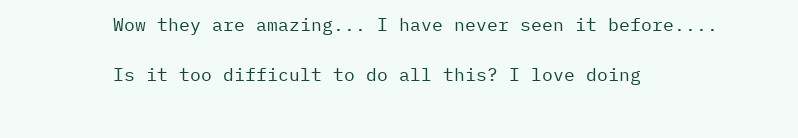Wow they are amazing... I have never seen it before....

Is it too difficult to do all this? I love doing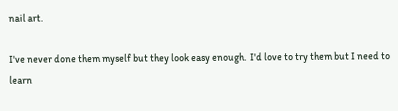nail art.

I've never done them myself but they look easy enough.  I'd love to try them but I need to learn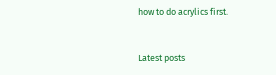how to do acrylics first.


Latest posts